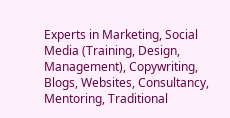Experts in Marketing, Social Media (Training, Design, Management), Copywriting, Blogs, Websites, Consultancy, Mentoring, Traditional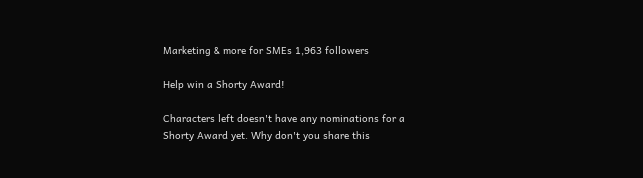Marketing & more for SMEs 1,963 followers

Help win a Shorty Award!

Characters left doesn't have any nominations for a Shorty Award yet. Why don't you share this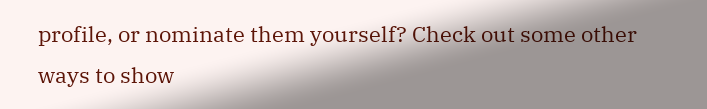profile, or nominate them yourself? Check out some other ways to show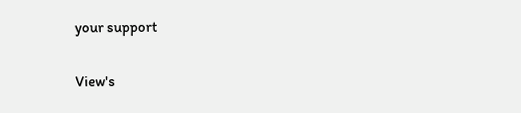your support

View's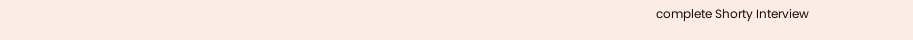complete Shorty Interview